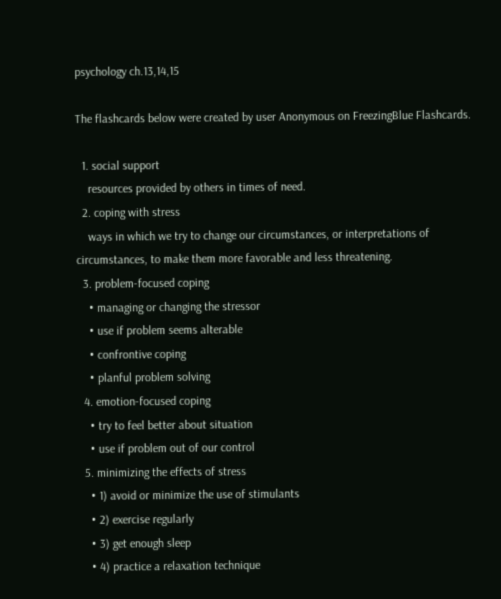psychology ch.13,14,15

The flashcards below were created by user Anonymous on FreezingBlue Flashcards.

  1. social support
    resources provided by others in times of need.
  2. coping with stress
    ways in which we try to change our circumstances, or interpretations of circumstances, to make them more favorable and less threatening.
  3. problem-focused coping
    • managing or changing the stressor
    • use if problem seems alterable
    • confrontive coping
    • planful problem solving
  4. emotion-focused coping
    • try to feel better about situation
    • use if problem out of our control
  5. minimizing the effects of stress
    • 1) avoid or minimize the use of stimulants
    • 2) exercise regularly
    • 3) get enough sleep
    • 4) practice a relaxation technique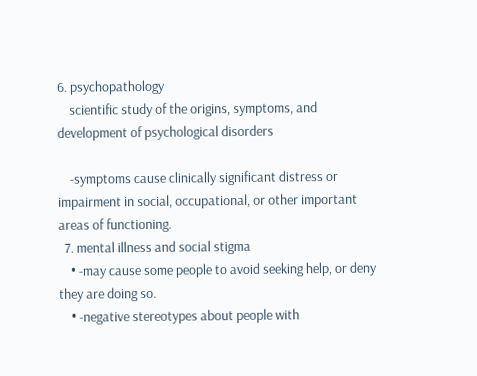6. psychopathology
    scientific study of the origins, symptoms, and development of psychological disorders

    -symptoms cause clinically significant distress or impairment in social, occupational, or other important areas of functioning.
  7. mental illness and social stigma
    • -may cause some people to avoid seeking help, or deny they are doing so.
    • -negative stereotypes about people with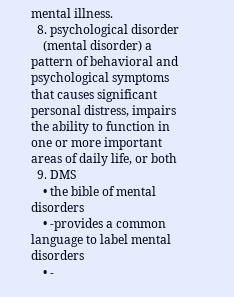mental illness.
  8. psychological disorder
    (mental disorder) a pattern of behavioral and psychological symptoms that causes significant personal distress, impairs the ability to function in one or more important areas of daily life, or both
  9. DMS
    • the bible of mental disorders
    • -provides a common language to label mental disorders
    • -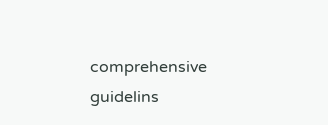comprehensive guidelins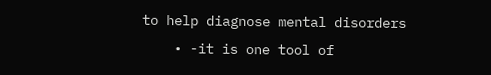to help diagnose mental disorders
    • -it is one tool of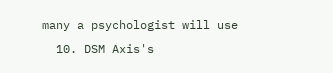many a psychologist will use
  10. DSM Axis's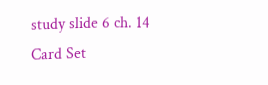study slide 6 ch. 14
Card Set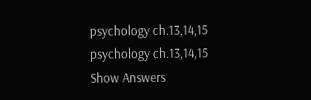psychology ch.13,14,15
psychology ch.13,14,15
Show Answers